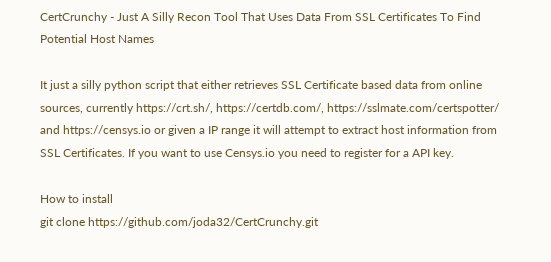CertCrunchy - Just A Silly Recon Tool That Uses Data From SSL Certificates To Find Potential Host Names

It just a silly python script that either retrieves SSL Certificate based data from online sources, currently https://crt.sh/, https://certdb.com/, https://sslmate.com/certspotter/ and https://censys.io or given a IP range it will attempt to extract host information from SSL Certificates. If you want to use Censys.io you need to register for a API key.

How to install
git clone https://github.com/joda32/CertCrunchy.git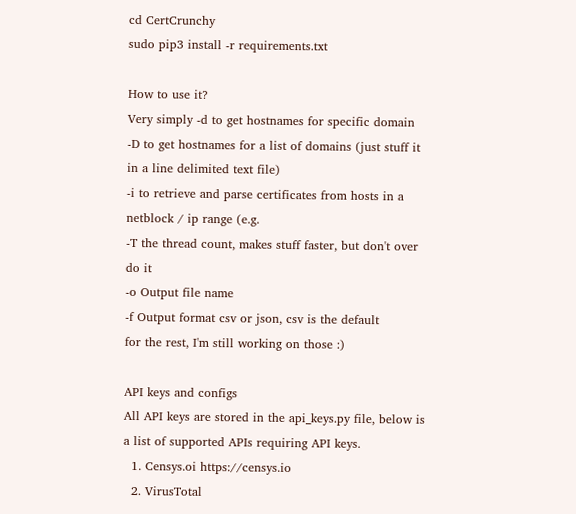cd CertCrunchy
sudo pip3 install -r requirements.txt

How to use it?
Very simply -d to get hostnames for specific domain
-D to get hostnames for a list of domains (just stuff it in a line delimited text file)
-i to retrieve and parse certificates from hosts in a netblock / ip range (e.g.
-T the thread count, makes stuff faster, but don't over do it
-o Output file name
-f Output format csv or json, csv is the default
for the rest, I'm still working on those :)

API keys and configs
All API keys are stored in the api_keys.py file, below is a list of supported APIs requiring API keys.
  1. Censys.oi https://censys.io
  2. VirusTotal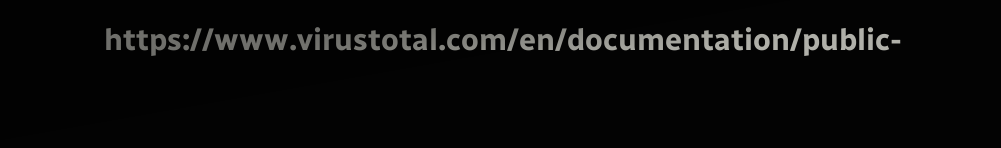https://www.virustotal.com/en/documentation/public-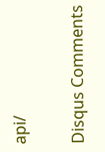api/

Disqus Comments